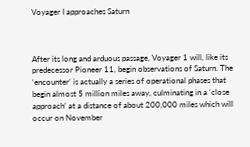Voyager I approaches Saturn



After its long and arduous passage, Voyager 1 will, like its predecessor Pioneer 11, begin observations of Saturn. The ‘encounter’ is actually a series of operational phases that begin almost 5 million miles away, culminating in a ‘close approach’ at a distance of about 200,000 miles which will occur on November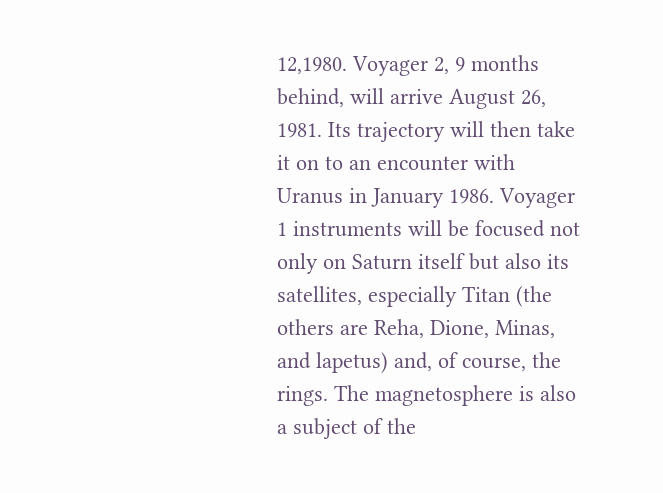12,1980. Voyager 2, 9 months behind, will arrive August 26, 1981. Its trajectory will then take it on to an encounter with Uranus in January 1986. Voyager 1 instruments will be focused not only on Saturn itself but also its satellites, especially Titan (the others are Reha, Dione, Minas, and lapetus) and, of course, the rings. The magnetosphere is also a subject of the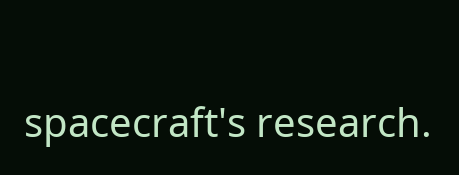spacecraft's research.